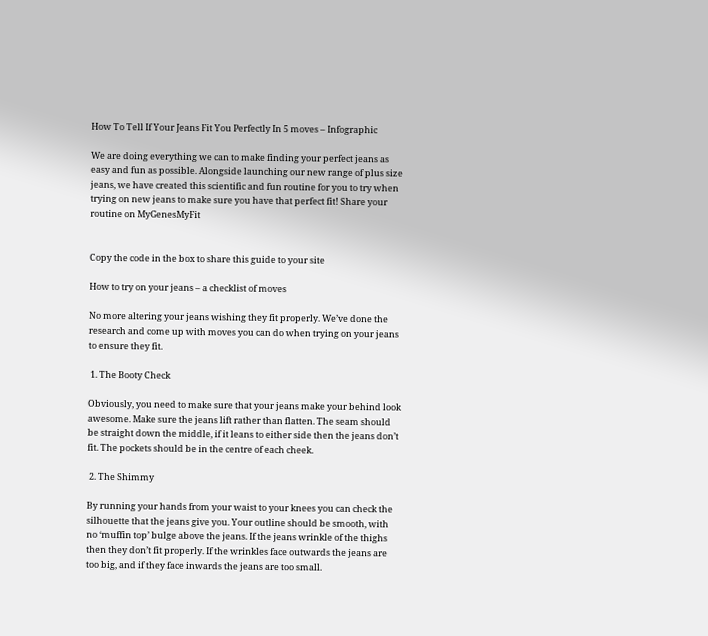How To Tell If Your Jeans Fit You Perfectly In 5 moves – Infographic

We are doing everything we can to make finding your perfect jeans as easy and fun as possible. Alongside launching our new range of plus size jeans, we have created this scientific and fun routine for you to try when trying on new jeans to make sure you have that perfect fit! Share your routine on MyGenesMyFit


Copy the code in the box to share this guide to your site

How to try on your jeans – a checklist of moves

No more altering your jeans wishing they fit properly. We’ve done the research and come up with moves you can do when trying on your jeans to ensure they fit.

 1. The Booty Check

Obviously, you need to make sure that your jeans make your behind look awesome. Make sure the jeans lift rather than flatten. The seam should be straight down the middle, if it leans to either side then the jeans don’t fit. The pockets should be in the centre of each cheek.

 2. The Shimmy

By running your hands from your waist to your knees you can check the silhouette that the jeans give you. Your outline should be smooth, with no ‘muffin top’ bulge above the jeans. If the jeans wrinkle of the thighs then they don’t fit properly. If the wrinkles face outwards the jeans are too big, and if they face inwards the jeans are too small.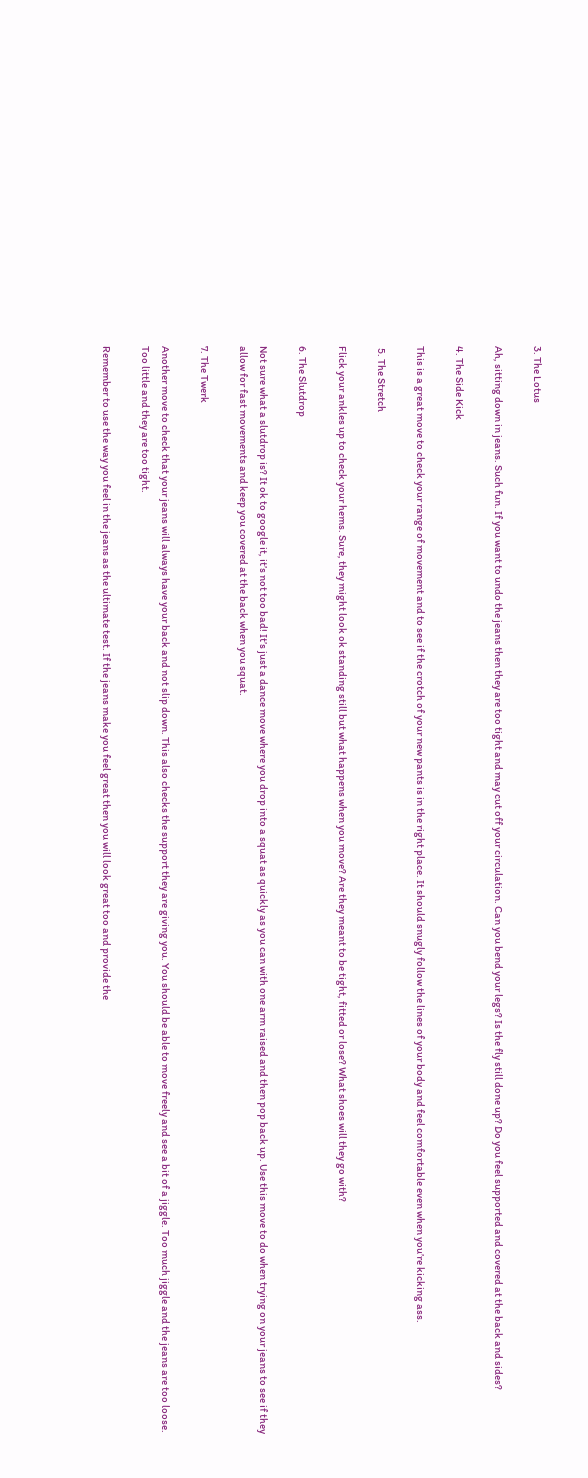3. The Lotus

Ah, sitting down in jeans. Such fun. If you want to undo the jeans then they are too tight and may cut off your circulation. Can you bend your legs? Is the fly still done up? Do you feel supported and covered at the back and sides?

4. The Side Kick

This is a great move to check your range of movement and to see if the crotch of your new pants is in the right place. It should snugly follow the lines of your body and feel comfortable even when you’re kicking ass.

 5. The Stretch

Flick your ankles up to check your hems. Sure, they might look ok standing still but what happens when you move? Are they meant to be tight, fitted or lose? What shoes will they go with?

6. The Slutdrop

Not sure what a slutdrop is? It ok to google it, it’s not too bad! It’s just a dance move where you drop into a squat as quickly as you can with one arm raised and then pop back up. Use this move to do when trying on your jeans to see if they allow for fast movements and keep you covered at the back when you squat.

7. The Twerk

Another move to check that your jeans will always have your back and not slip down. This also checks the support they are giving you. You should be able to move freely and see a bit of a jiggle. Too much jiggle and the jeans are too loose. Too little and they are too tight.

Remember to use the way you feel in the jeans as the ultimate test. If the jeans make you feel great then you will look great too and provide the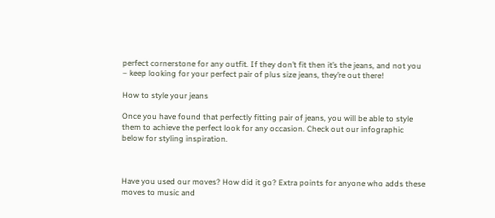perfect cornerstone for any outfit. If they don’t fit then it’s the jeans, and not you – keep looking for your perfect pair of plus size jeans, they’re out there!

How to style your jeans

Once you have found that perfectly fitting pair of jeans, you will be able to style them to achieve the perfect look for any occasion. Check out our infographic below for styling inspiration.



Have you used our moves? How did it go? Extra points for anyone who adds these moves to music and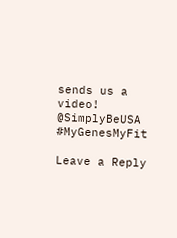sends us a video! @SimplyBeUSA #MyGenesMyFit

Leave a Reply